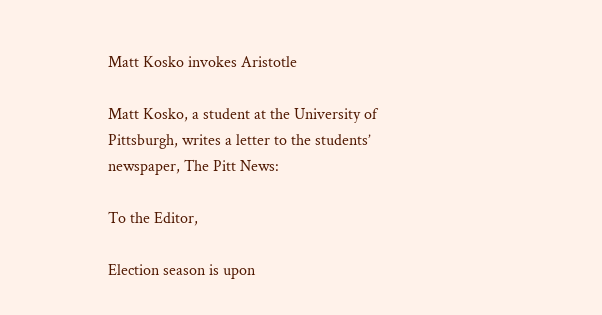Matt Kosko invokes Aristotle

Matt Kosko, a student at the University of Pittsburgh, writes a letter to the students’ newspaper, The Pitt News:

To the Editor,

Election season is upon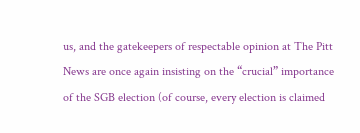us, and the gatekeepers of respectable opinion at The Pitt News are once again insisting on the “crucial” importance of the SGB election (of course, every election is claimed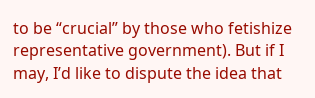to be “crucial” by those who fetishize representative government). But if I may, I’d like to dispute the idea that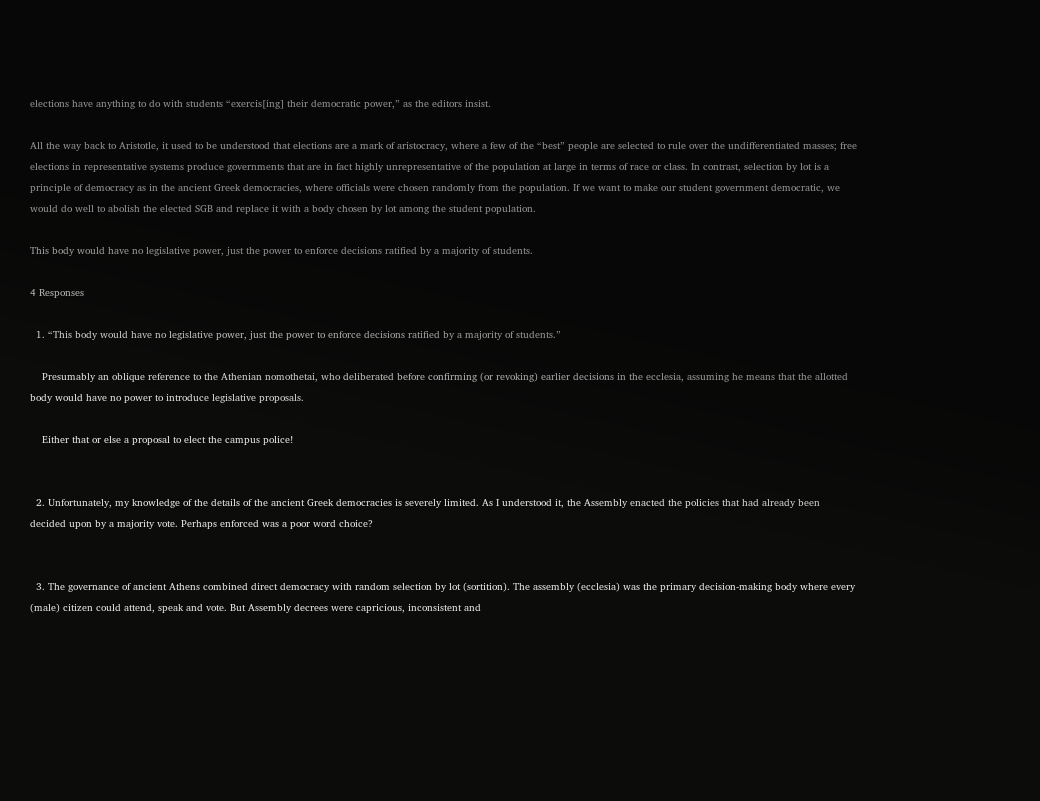elections have anything to do with students “exercis[ing] their democratic power,” as the editors insist.

All the way back to Aristotle, it used to be understood that elections are a mark of aristocracy, where a few of the “best” people are selected to rule over the undifferentiated masses; free elections in representative systems produce governments that are in fact highly unrepresentative of the population at large in terms of race or class. In contrast, selection by lot is a principle of democracy as in the ancient Greek democracies, where officials were chosen randomly from the population. If we want to make our student government democratic, we would do well to abolish the elected SGB and replace it with a body chosen by lot among the student population.

This body would have no legislative power, just the power to enforce decisions ratified by a majority of students.

4 Responses

  1. “This body would have no legislative power, just the power to enforce decisions ratified by a majority of students.”

    Presumably an oblique reference to the Athenian nomothetai, who deliberated before confirming (or revoking) earlier decisions in the ecclesia, assuming he means that the allotted body would have no power to introduce legislative proposals.

    Either that or else a proposal to elect the campus police!


  2. Unfortunately, my knowledge of the details of the ancient Greek democracies is severely limited. As I understood it, the Assembly enacted the policies that had already been decided upon by a majority vote. Perhaps enforced was a poor word choice?


  3. The governance of ancient Athens combined direct democracy with random selection by lot (sortition). The assembly (ecclesia) was the primary decision-making body where every (male) citizen could attend, speak and vote. But Assembly decrees were capricious, inconsistent and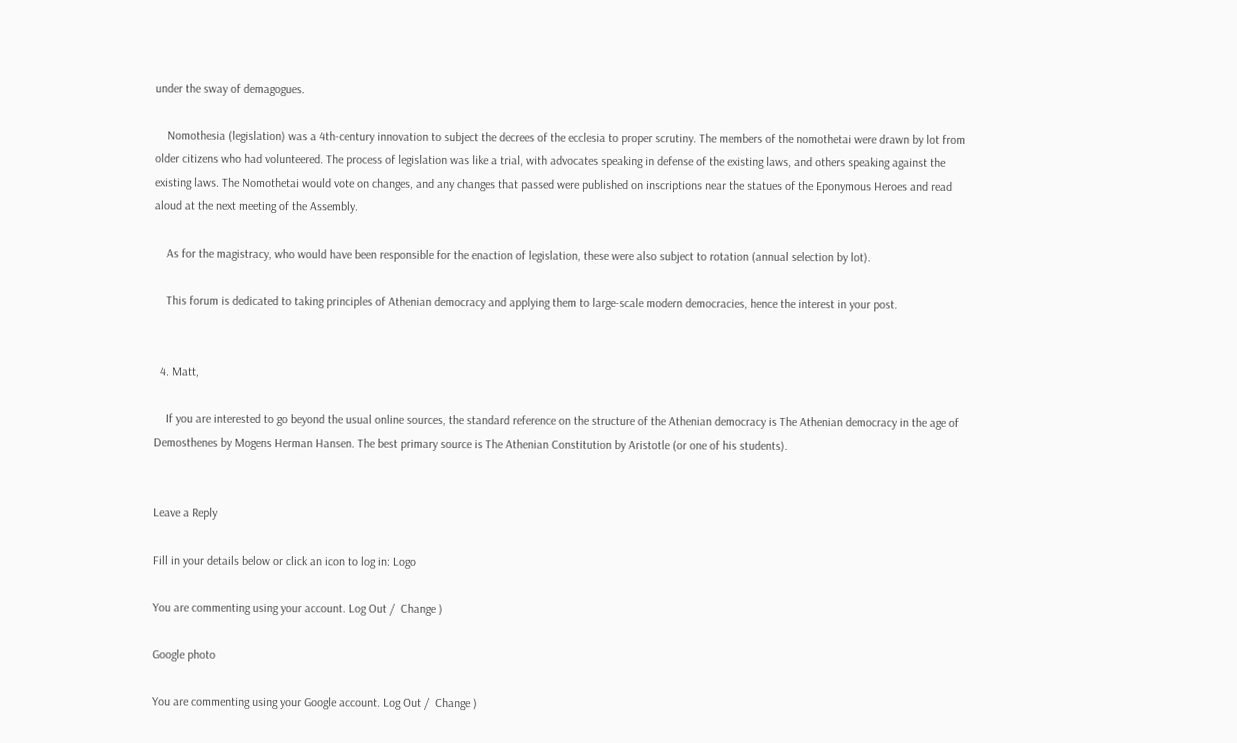under the sway of demagogues.

    Nomothesia (legislation) was a 4th-century innovation to subject the decrees of the ecclesia to proper scrutiny. The members of the nomothetai were drawn by lot from older citizens who had volunteered. The process of legislation was like a trial, with advocates speaking in defense of the existing laws, and others speaking against the existing laws. The Nomothetai would vote on changes, and any changes that passed were published on inscriptions near the statues of the Eponymous Heroes and read aloud at the next meeting of the Assembly.

    As for the magistracy, who would have been responsible for the enaction of legislation, these were also subject to rotation (annual selection by lot).

    This forum is dedicated to taking principles of Athenian democracy and applying them to large-scale modern democracies, hence the interest in your post.


  4. Matt,

    If you are interested to go beyond the usual online sources, the standard reference on the structure of the Athenian democracy is The Athenian democracy in the age of Demosthenes by Mogens Herman Hansen. The best primary source is The Athenian Constitution by Aristotle (or one of his students).


Leave a Reply

Fill in your details below or click an icon to log in: Logo

You are commenting using your account. Log Out /  Change )

Google photo

You are commenting using your Google account. Log Out /  Change )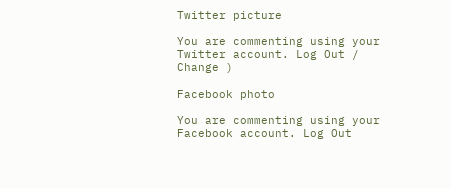Twitter picture

You are commenting using your Twitter account. Log Out /  Change )

Facebook photo

You are commenting using your Facebook account. Log Out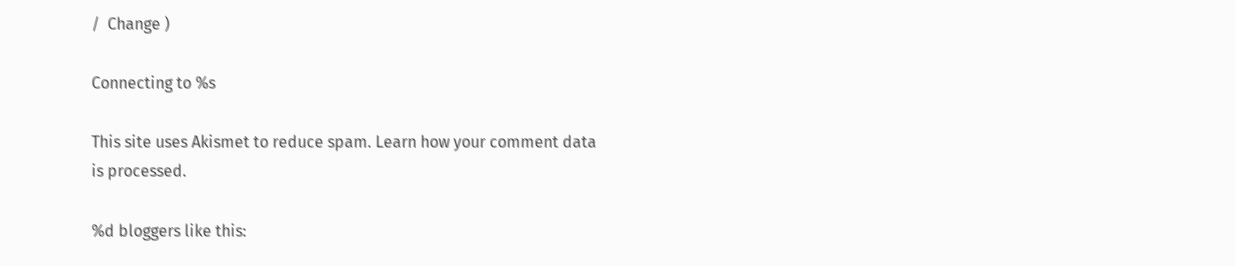/  Change )

Connecting to %s

This site uses Akismet to reduce spam. Learn how your comment data is processed.

%d bloggers like this: